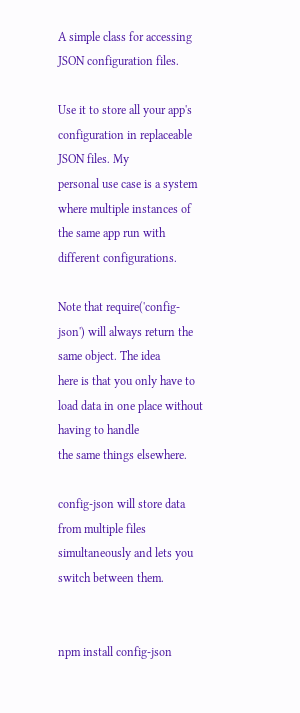A simple class for accessing JSON configuration files.

Use it to store all your app's configuration in replaceable JSON files. My
personal use case is a system where multiple instances of the same app run with
different configurations.

Note that require('config-json') will always return the same object. The idea
here is that you only have to load data in one place without having to handle
the same things elsewhere.

config-json will store data from multiple files simultaneously and lets you
switch between them.


npm install config-json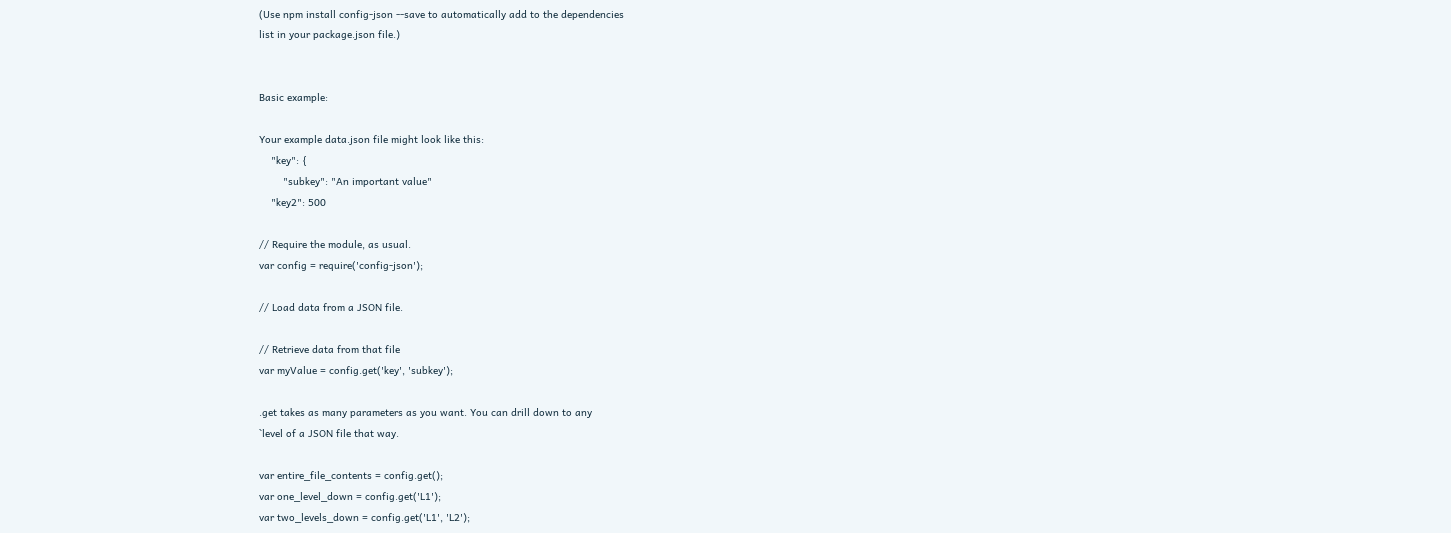(Use npm install config-json --save to automatically add to the dependencies
list in your package.json file.)


Basic example:

Your example data.json file might look like this:
    "key": {
        "subkey": "An important value"
    "key2": 500

// Require the module, as usual.
var config = require('config-json');

// Load data from a JSON file.

// Retrieve data from that file
var myValue = config.get('key', 'subkey');

.get takes as many parameters as you want. You can drill down to any
`level of a JSON file that way.

var entire_file_contents = config.get();
var one_level_down = config.get('L1');
var two_levels_down = config.get('L1', 'L2');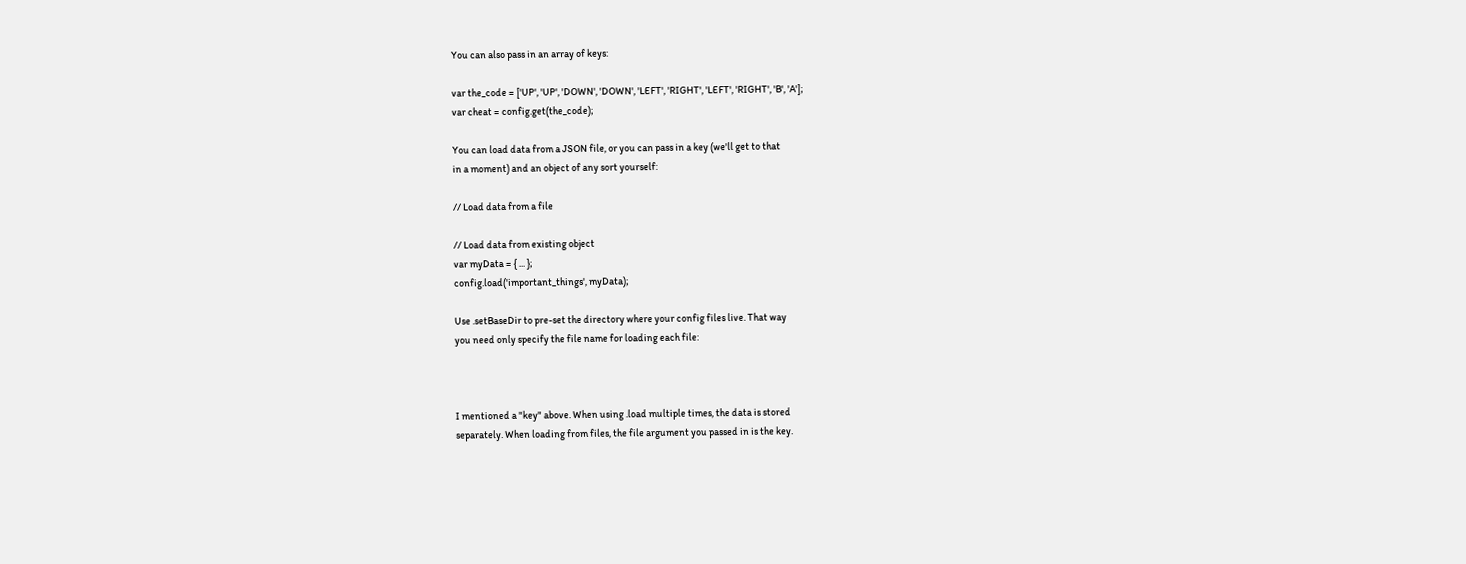You can also pass in an array of keys:

var the_code = ['UP', 'UP', 'DOWN', 'DOWN', 'LEFT', 'RIGHT', 'LEFT', 'RIGHT', 'B', 'A'];
var cheat = config.get(the_code);

You can load data from a JSON file, or you can pass in a key (we'll get to that
in a moment) and an object of any sort yourself:

// Load data from a file

// Load data from existing object
var myData = { ... };
config.load('important_things', myData);

Use .setBaseDir to pre-set the directory where your config files live. That way
you need only specify the file name for loading each file:



I mentioned a "key" above. When using .load multiple times, the data is stored
separately. When loading from files, the file argument you passed in is the key.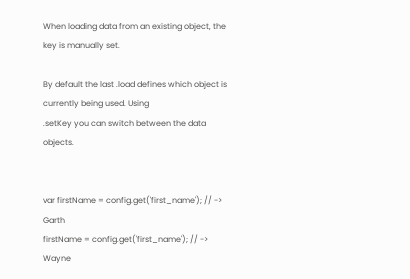When loading data from an existing object, the key is manually set.

By default the last .load defines which object is currently being used. Using
.setKey you can switch between the data objects.


var firstName = config.get('first_name'); // -> Garth
firstName = config.get('first_name'); // -> Wayne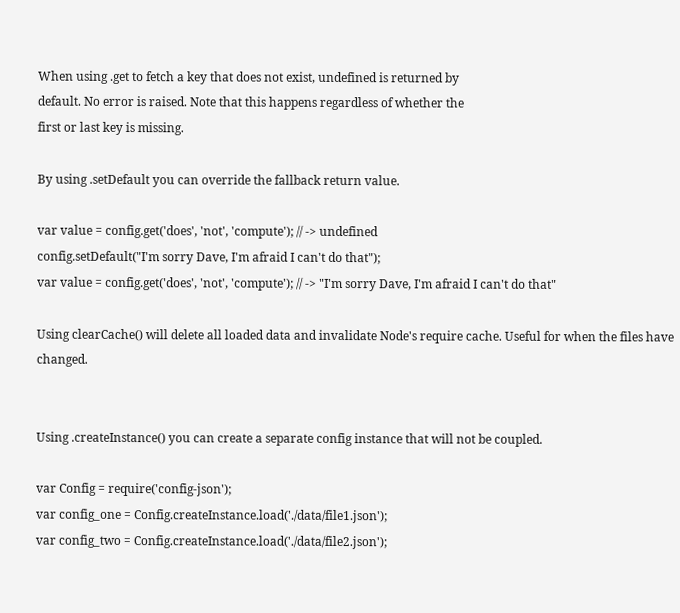When using .get to fetch a key that does not exist, undefined is returned by
default. No error is raised. Note that this happens regardless of whether the
first or last key is missing.

By using .setDefault you can override the fallback return value.

var value = config.get('does', 'not', 'compute'); // -> undefined
config.setDefault("I'm sorry Dave, I'm afraid I can't do that");
var value = config.get('does', 'not', 'compute'); // -> "I'm sorry Dave, I'm afraid I can't do that"

Using clearCache() will delete all loaded data and invalidate Node's require cache. Useful for when the files have changed.


Using .createInstance() you can create a separate config instance that will not be coupled.

var Config = require('config-json');
var config_one = Config.createInstance.load('./data/file1.json');
var config_two = Config.createInstance.load('./data/file2.json');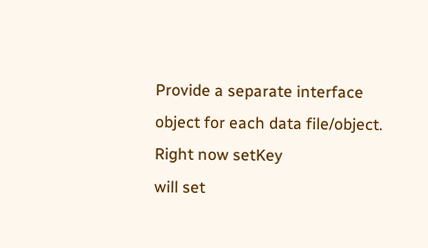Provide a separate interface object for each data file/object. Right now setKey
will set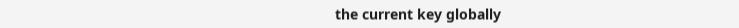the current key globally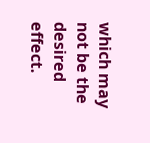which may not be the desired effect.